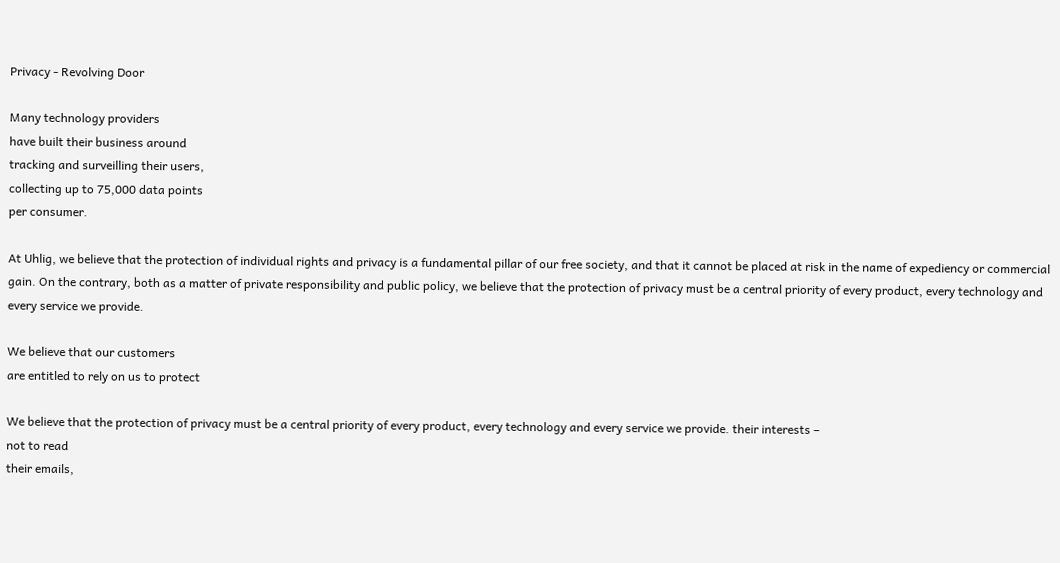Privacy - Revolving Door

Many technology providers
have built their business around
tracking and surveilling their users,
collecting up to 75,000 data points
per consumer.

At Uhlig, we believe that the protection of individual rights and privacy is a fundamental pillar of our free society, and that it cannot be placed at risk in the name of expediency or commercial gain. On the contrary, both as a matter of private responsibility and public policy, we believe that the protection of privacy must be a central priority of every product, every technology and every service we provide.

We believe that our customers
are entitled to rely on us to protect

We believe that the protection of privacy must be a central priority of every product, every technology and every service we provide. their interests –
not to read
their emails,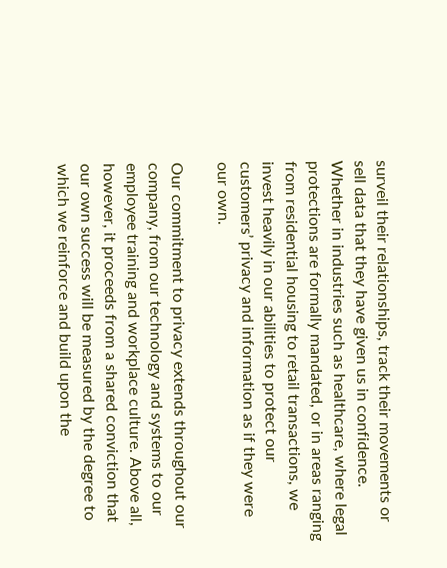surveil their relationships, track their movements or sell data that they have given us in confidence. Whether in industries such as healthcare, where legal protections are formally mandated, or in areas ranging from residential housing to retail transactions, we invest heavily in our abilities to protect our customers’ privacy and information as if they were our own.

Our commitment to privacy extends throughout our company, from our technology and systems to our employee training and workplace culture. Above all, however, it proceeds from a shared conviction that our own success will be measured by the degree to which we reinforce and build upon the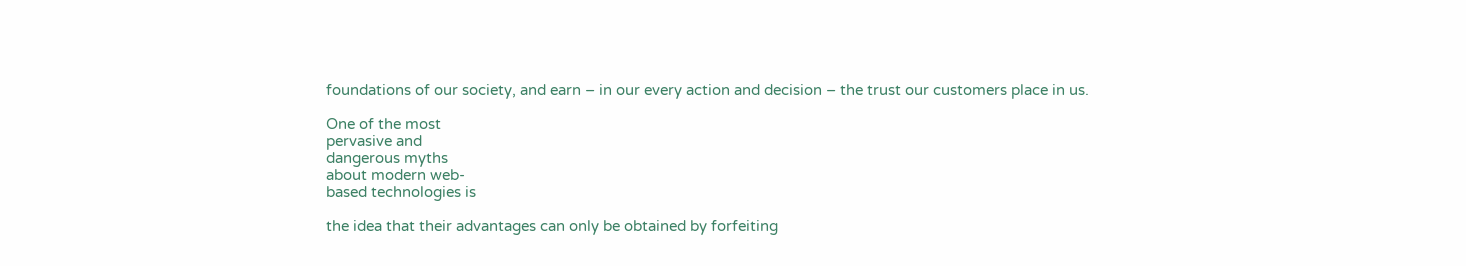foundations of our society, and earn – in our every action and decision – the trust our customers place in us.

One of the most
pervasive and
dangerous myths
about modern web-
based technologies is

the idea that their advantages can only be obtained by forfeiting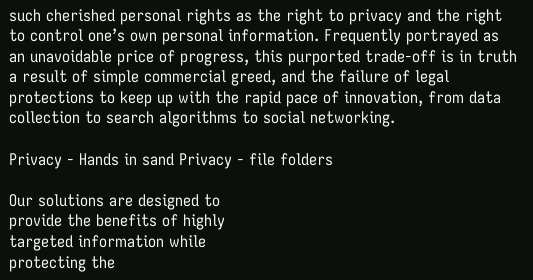such cherished personal rights as the right to privacy and the right to control one’s own personal information. Frequently portrayed as an unavoidable price of progress, this purported trade-off is in truth a result of simple commercial greed, and the failure of legal protections to keep up with the rapid pace of innovation, from data collection to search algorithms to social networking.

Privacy - Hands in sand Privacy - file folders

Our solutions are designed to
provide the benefits of highly
targeted information while
protecting the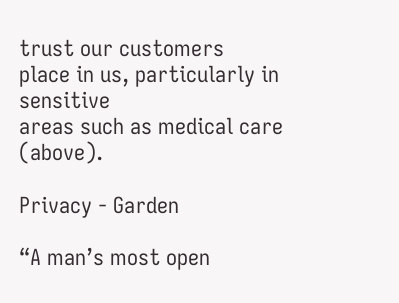trust our customers
place in us, particularly in sensitive
areas such as medical care (above).

Privacy - Garden

“A man’s most open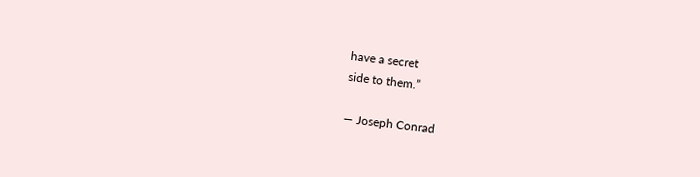have a secret
side to them.”

— Joseph Conrad